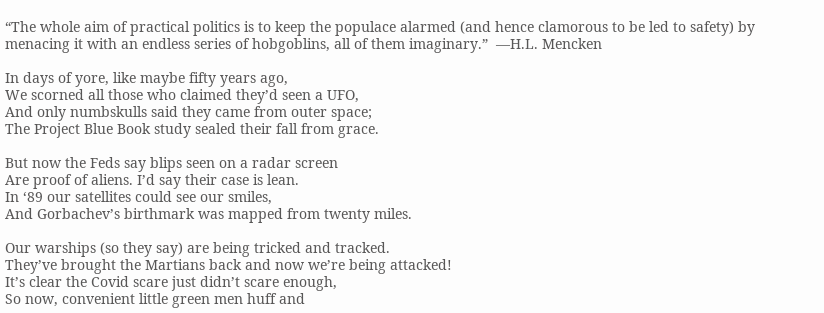“The whole aim of practical politics is to keep the populace alarmed (and hence clamorous to be led to safety) by menacing it with an endless series of hobgoblins, all of them imaginary.”  —H.L. Mencken

In days of yore, like maybe fifty years ago,
We scorned all those who claimed they’d seen a UFO,
And only numbskulls said they came from outer space;
The Project Blue Book study sealed their fall from grace.

But now the Feds say blips seen on a radar screen
Are proof of aliens. I’d say their case is lean.
In ‘89 our satellites could see our smiles,
And Gorbachev’s birthmark was mapped from twenty miles.

Our warships (so they say) are being tricked and tracked.
They’ve brought the Martians back and now we’re being attacked!
It’s clear the Covid scare just didn’t scare enough,
So now, convenient little green men huff and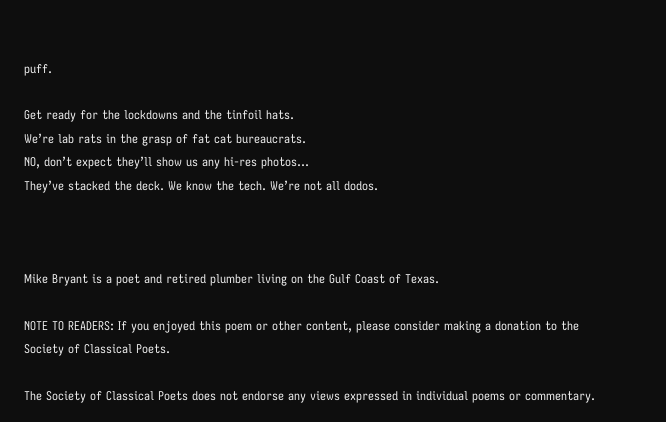puff.

Get ready for the lockdowns and the tinfoil hats.
We’re lab rats in the grasp of fat cat bureaucrats.
NO, don’t expect they’ll show us any hi-res photos…
They’ve stacked the deck. We know the tech. We’re not all dodos.



Mike Bryant is a poet and retired plumber living on the Gulf Coast of Texas.

NOTE TO READERS: If you enjoyed this poem or other content, please consider making a donation to the Society of Classical Poets.

The Society of Classical Poets does not endorse any views expressed in individual poems or commentary.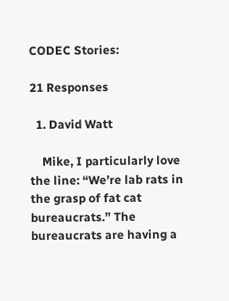CODEC Stories:

21 Responses

  1. David Watt

    Mike, I particularly love the line: “We’re lab rats in the grasp of fat cat bureaucrats.” The bureaucrats are having a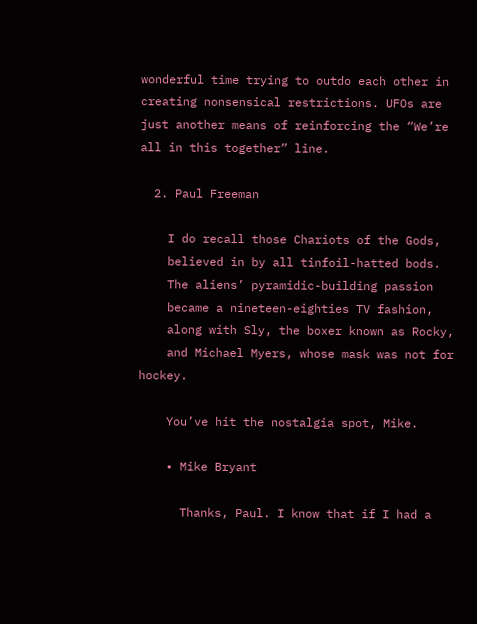wonderful time trying to outdo each other in creating nonsensical restrictions. UFOs are just another means of reinforcing the “We’re all in this together” line.

  2. Paul Freeman

    I do recall those Chariots of the Gods,
    believed in by all tinfoil-hatted bods.
    The aliens’ pyramidic-building passion
    became a nineteen-eighties TV fashion,
    along with Sly, the boxer known as Rocky,
    and Michael Myers, whose mask was not for hockey.

    You’ve hit the nostalgia spot, Mike.

    • Mike Bryant

      Thanks, Paul. I know that if I had a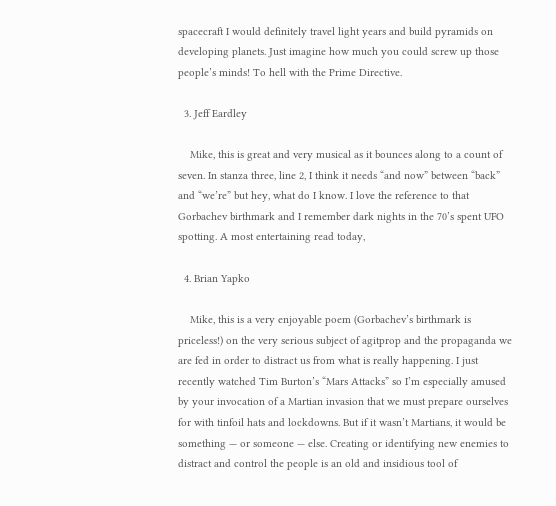spacecraft I would definitely travel light years and build pyramids on developing planets. Just imagine how much you could screw up those people’s minds! To hell with the Prime Directive.

  3. Jeff Eardley

    Mike, this is great and very musical as it bounces along to a count of seven. In stanza three, line 2, I think it needs “and now” between “back” and “we’re” but hey, what do I know. I love the reference to that Gorbachev birthmark and I remember dark nights in the 70’s spent UFO spotting. A most entertaining read today,

  4. Brian Yapko

    Mike, this is a very enjoyable poem (Gorbachev’s birthmark is priceless!) on the very serious subject of agitprop and the propaganda we are fed in order to distract us from what is really happening. I just recently watched Tim Burton’s “Mars Attacks” so I’m especially amused by your invocation of a Martian invasion that we must prepare ourselves for with tinfoil hats and lockdowns. But if it wasn’t Martians, it would be something — or someone — else. Creating or identifying new enemies to distract and control the people is an old and insidious tool of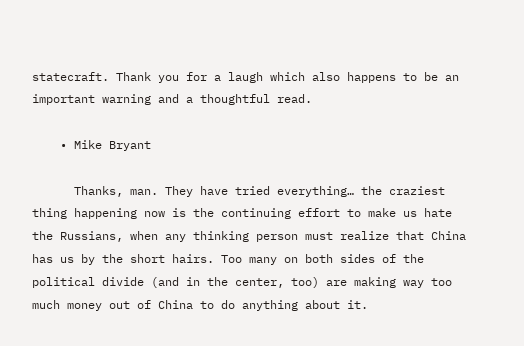statecraft. Thank you for a laugh which also happens to be an important warning and a thoughtful read.

    • Mike Bryant

      Thanks, man. They have tried everything… the craziest thing happening now is the continuing effort to make us hate the Russians, when any thinking person must realize that China has us by the short hairs. Too many on both sides of the political divide (and in the center, too) are making way too much money out of China to do anything about it.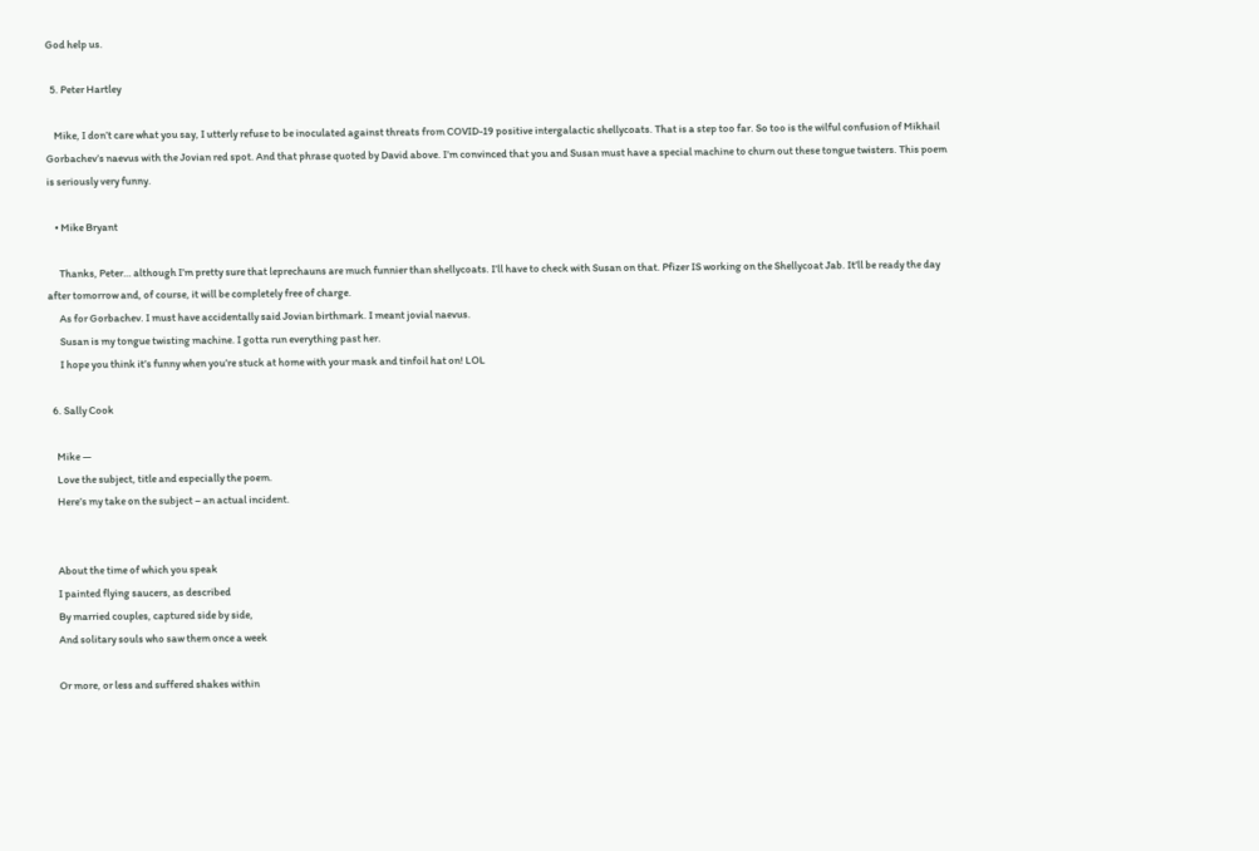God help us.

  5. Peter Hartley

    Mike, I don’t care what you say, I utterly refuse to be inoculated against threats from COVID-19 positive intergalactic shellycoats. That is a step too far. So too is the wilful confusion of Mikhail Gorbachev’s naevus with the Jovian red spot. And that phrase quoted by David above. I’m convinced that you and Susan must have a special machine to churn out these tongue twisters. This poem is seriously very funny.

    • Mike Bryant

      Thanks, Peter… although I’m pretty sure that leprechauns are much funnier than shellycoats. I’ll have to check with Susan on that. Pfizer IS working on the Shellycoat Jab. It’ll be ready the day after tomorrow and, of course, it will be completely free of charge.
      As for Gorbachev. I must have accidentally said Jovian birthmark. I meant jovial naevus.
      Susan is my tongue twisting machine. I gotta run everything past her.
      I hope you think it’s funny when you’re stuck at home with your mask and tinfoil hat on! LOL

  6. Sally Cook

    Mike —
    Love the subject, title and especially the poem.
    Here’s my take on the subject – an actual incident.


    About the time of which you speak
    I painted flying saucers, as described
    By married couples, captured side by side,
    And solitary souls who saw them once a week

    Or more, or less and suffered shakes within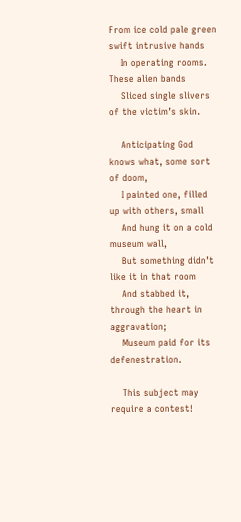From ice cold pale green swift intrusive hands
    In operating rooms. These alien bands
    Sliced single slivers of the victim’s skin.

    Anticipating God knows what, some sort of doom,
    I painted one, filled up with others, small
    And hung it on a cold museum wall,
    But something didn’t like it in that room
    And stabbed it, through the heart in aggravation;
    Museum paid for its defenestration.

    This subject may require a contest!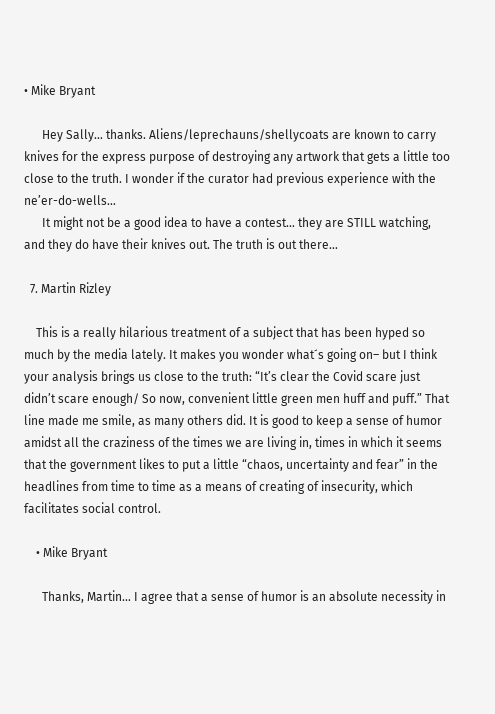• Mike Bryant

      Hey Sally… thanks. Aliens/leprechauns/shellycoats are known to carry knives for the express purpose of destroying any artwork that gets a little too close to the truth. I wonder if the curator had previous experience with the ne’er-do-wells…
      It might not be a good idea to have a contest… they are STILL watching, and they do have their knives out. The truth is out there…

  7. Martin Rizley

    This is a really hilarious treatment of a subject that has been hyped so much by the media lately. It makes you wonder what´s going on– but I think your analysis brings us close to the truth: “It’s clear the Covid scare just didn’t scare enough/ So now, convenient little green men huff and puff.” That line made me smile, as many others did. It is good to keep a sense of humor amidst all the craziness of the times we are living in, times in which it seems that the government likes to put a little “chaos, uncertainty and fear” in the headlines from time to time as a means of creating of insecurity, which facilitates social control.

    • Mike Bryant

      Thanks, Martin… I agree that a sense of humor is an absolute necessity in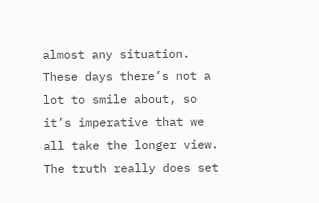almost any situation. These days there’s not a lot to smile about, so it’s imperative that we all take the longer view. The truth really does set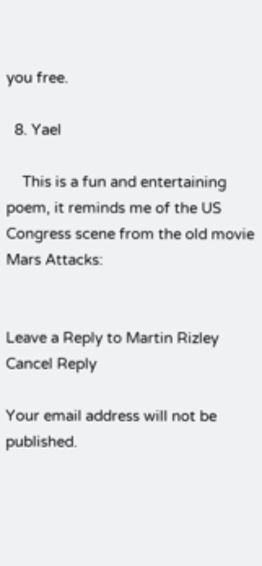you free.

  8. Yael

    This is a fun and entertaining poem, it reminds me of the US Congress scene from the old movie Mars Attacks:


Leave a Reply to Martin Rizley Cancel Reply

Your email address will not be published.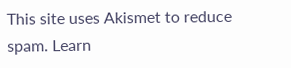This site uses Akismet to reduce spam. Learn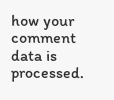how your comment data is processed.